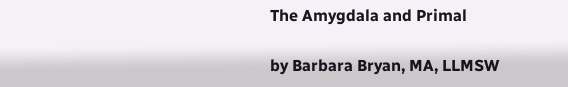The Amygdala and Primal

by Barbara Bryan, MA, LLMSW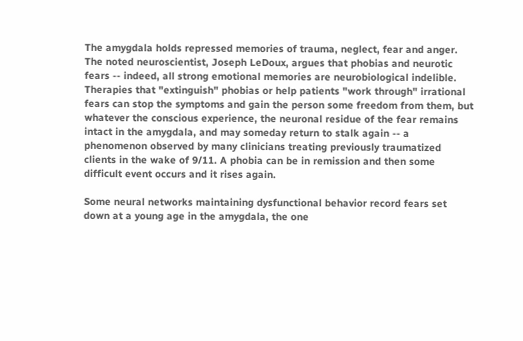The amygdala holds repressed memories of trauma, neglect, fear and anger. The noted neuroscientist, Joseph LeDoux, argues that phobias and neurotic fears -- indeed, all strong emotional memories are neurobiological indelible. Therapies that "extinguish" phobias or help patients "work through" irrational fears can stop the symptoms and gain the person some freedom from them, but whatever the conscious experience, the neuronal residue of the fear remains intact in the amygdala, and may someday return to stalk again -- a phenomenon observed by many clinicians treating previously traumatized clients in the wake of 9/11. A phobia can be in remission and then some difficult event occurs and it rises again.

Some neural networks maintaining dysfunctional behavior record fears set down at a young age in the amygdala, the one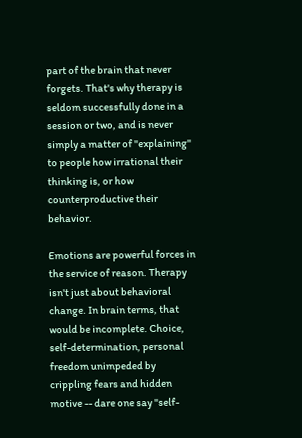part of the brain that never forgets. That's why therapy is seldom successfully done in a session or two, and is never simply a matter of "explaining" to people how irrational their thinking is, or how counterproductive their behavior.

Emotions are powerful forces in the service of reason. Therapy isn't just about behavioral change. In brain terms, that would be incomplete. Choice, self-determination, personal freedom unimpeded by crippling fears and hidden motive -- dare one say "self-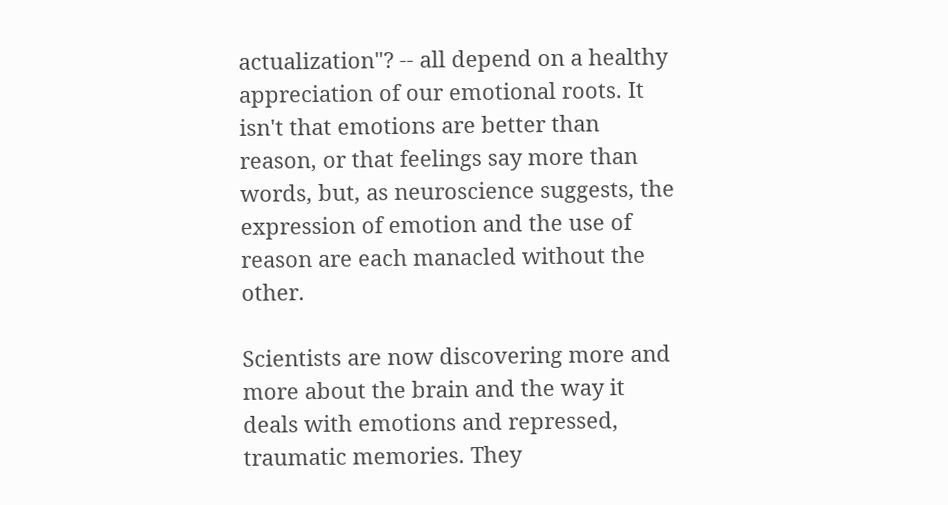actualization"? -- all depend on a healthy appreciation of our emotional roots. It isn't that emotions are better than reason, or that feelings say more than words, but, as neuroscience suggests, the expression of emotion and the use of reason are each manacled without the other.

Scientists are now discovering more and more about the brain and the way it deals with emotions and repressed, traumatic memories. They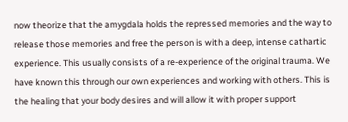now theorize that the amygdala holds the repressed memories and the way to release those memories and free the person is with a deep, intense cathartic experience. This usually consists of a re-experience of the original trauma. We have known this through our own experiences and working with others. This is the healing that your body desires and will allow it with proper support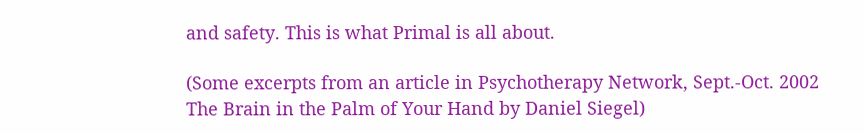and safety. This is what Primal is all about.

(Some excerpts from an article in Psychotherapy Network, Sept.-Oct. 2002
The Brain in the Palm of Your Hand by Daniel Siegel)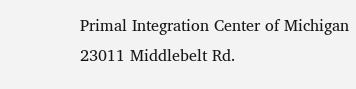Primal Integration Center of Michigan
23011 Middlebelt Rd.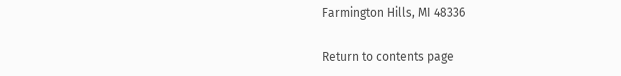Farmington Hills, MI 48336

Return to contents page